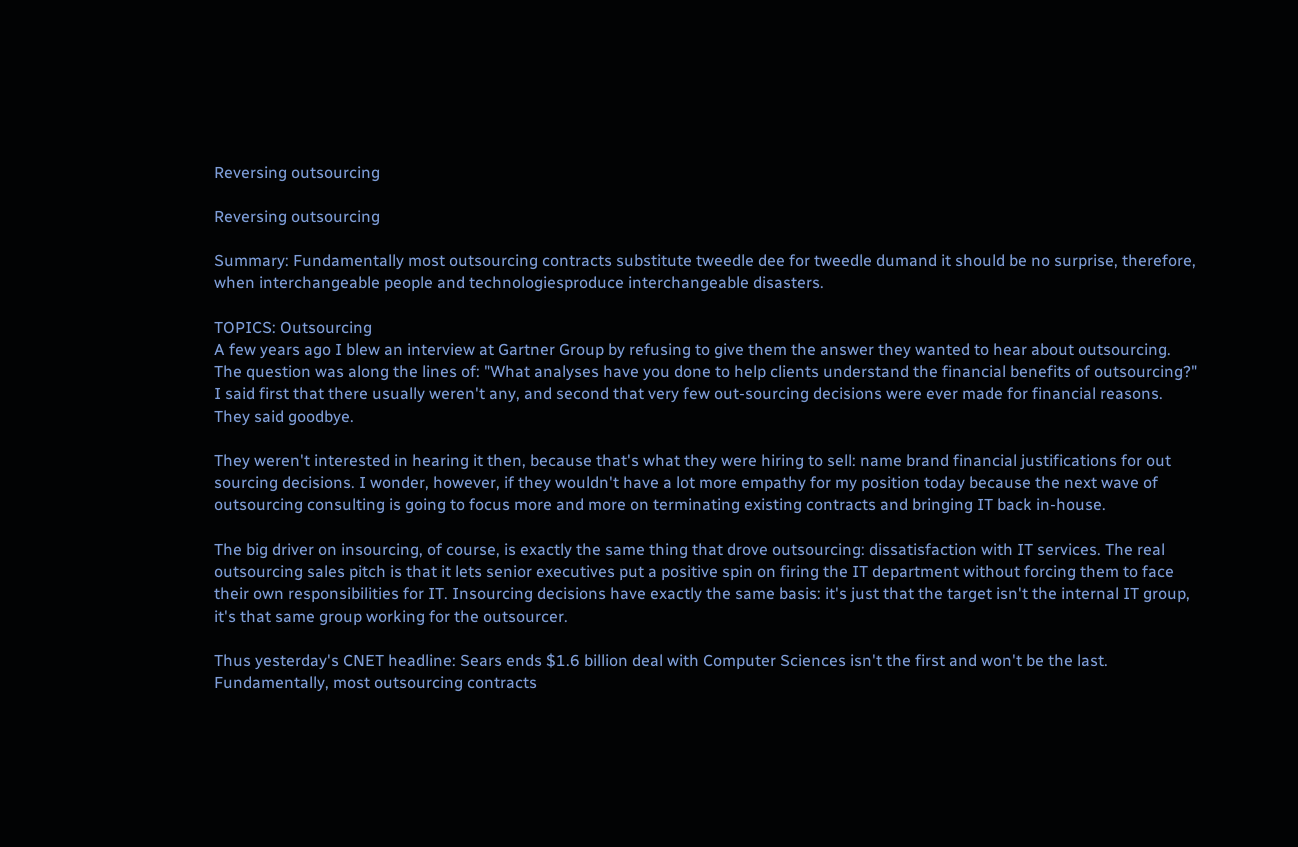Reversing outsourcing

Reversing outsourcing

Summary: Fundamentally most outsourcing contracts substitute tweedle dee for tweedle dumand it should be no surprise, therefore, when interchangeable people and technologiesproduce interchangeable disasters.

TOPICS: Outsourcing
A few years ago I blew an interview at Gartner Group by refusing to give them the answer they wanted to hear about outsourcing. The question was along the lines of: "What analyses have you done to help clients understand the financial benefits of outsourcing?" I said first that there usually weren't any, and second that very few out-sourcing decisions were ever made for financial reasons. They said goodbye.

They weren't interested in hearing it then, because that's what they were hiring to sell: name brand financial justifications for out sourcing decisions. I wonder, however, if they wouldn't have a lot more empathy for my position today because the next wave of outsourcing consulting is going to focus more and more on terminating existing contracts and bringing IT back in-house.

The big driver on insourcing, of course, is exactly the same thing that drove outsourcing: dissatisfaction with IT services. The real outsourcing sales pitch is that it lets senior executives put a positive spin on firing the IT department without forcing them to face their own responsibilities for IT. Insourcing decisions have exactly the same basis: it's just that the target isn't the internal IT group, it's that same group working for the outsourcer.

Thus yesterday's CNET headline: Sears ends $1.6 billion deal with Computer Sciences isn't the first and won't be the last. Fundamentally, most outsourcing contracts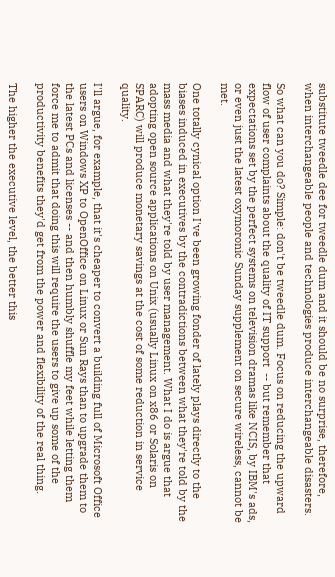substitute tweedle dee for tweedle dum and it should be no surprise, therefore, when interchangeable people and technologies produce interchangeable disasters.

So what can you do? Simple: don't be tweedle dum. Focus on reducing the upward flow of user complaints about the quality of IT support  -- but remember that expectations set by the perfect systems on television dramas like NCIS, by IBM's ads, or even just the latest oxymoronic Sunday supplement on secure wireless, cannot be met.

One totally cynical option I've been growing fonder of lately plays directly to the biases induced in executives by the contradictions between what they're told by the mass media and what they're told by user management. What I do is argue that adopting open source applications on Unix (usually Linux on x86 or Solaris on SPARC) will produce monetary savings at the cost of some reduction in service quality.

I'll argue, for example, that it's cheaper to convert a building full of Microsoft Office users on Windows XP to OpenOffice on Linux or Sun Rays than to upgrade them to the latest PCs and licenses -- and then humbly shuffle my feet while letting them force me to admit that doing this will require the users to give up some of the productivity benefits they'd get from the power and flexibility of the real thing.

The higher the executive level, the better this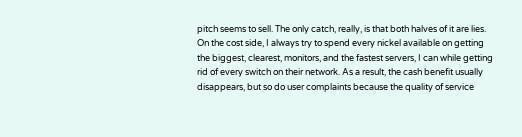pitch seems to sell. The only catch, really, is that both halves of it are lies. On the cost side, I always try to spend every nickel available on getting the biggest, clearest, monitors, and the fastest servers, I can while getting rid of every switch on their network. As a result, the cash benefit usually disappears, but so do user complaints because the quality of service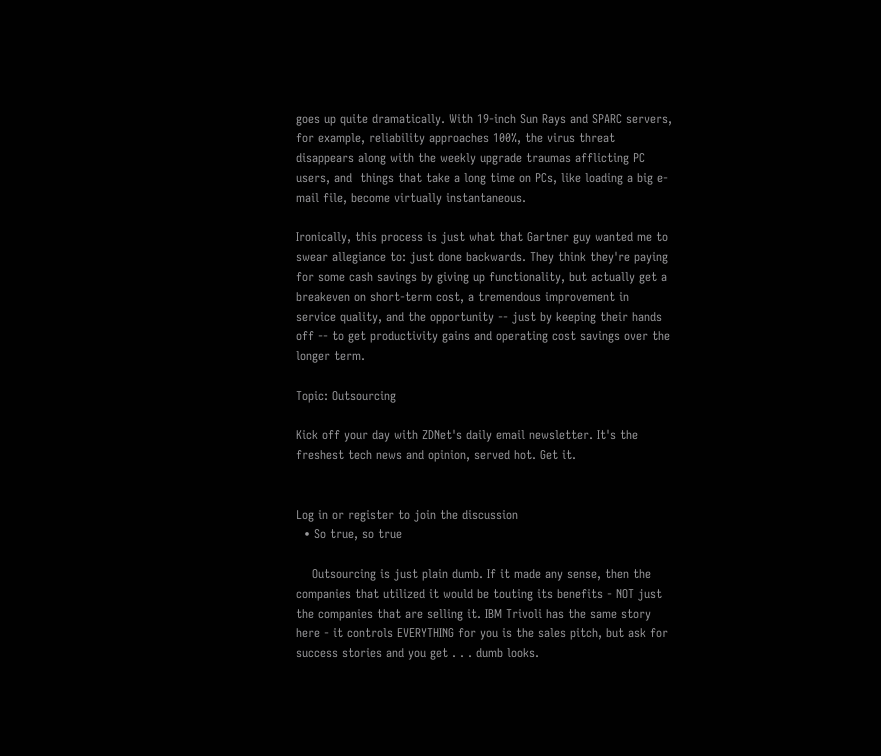goes up quite dramatically. With 19-inch Sun Rays and SPARC servers, for example, reliability approaches 100%, the virus threat disappears along with the weekly upgrade traumas afflicting PC users, and  things that take a long time on PCs, like loading a big e-mail file, become virtually instantaneous.

Ironically, this process is just what that Gartner guy wanted me to swear allegiance to: just done backwards. They think they're paying for some cash savings by giving up functionality, but actually get a breakeven on short-term cost, a tremendous improvement in service quality, and the opportunity -- just by keeping their hands off -- to get productivity gains and operating cost savings over the longer term.

Topic: Outsourcing

Kick off your day with ZDNet's daily email newsletter. It's the freshest tech news and opinion, served hot. Get it.


Log in or register to join the discussion
  • So true, so true

    Outsourcing is just plain dumb. If it made any sense, then the companies that utilized it would be touting its benefits - NOT just the companies that are selling it. IBM Trivoli has the same story here - it controls EVERYTHING for you is the sales pitch, but ask for success stories and you get . . . dumb looks.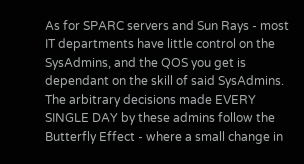As for SPARC servers and Sun Rays - most IT departments have little control on the SysAdmins, and the QOS you get is dependant on the skill of said SysAdmins. The arbitrary decisions made EVERY SINGLE DAY by these admins follow the Butterfly Effect - where a small change in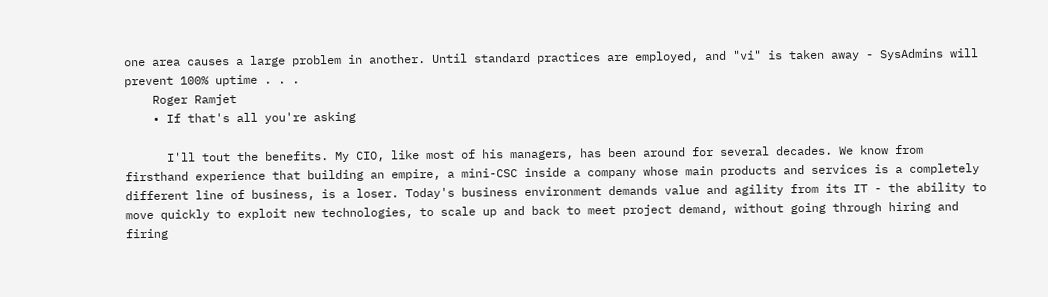one area causes a large problem in another. Until standard practices are employed, and "vi" is taken away - SysAdmins will prevent 100% uptime . . .
    Roger Ramjet
    • If that's all you're asking

      I'll tout the benefits. My CIO, like most of his managers, has been around for several decades. We know from firsthand experience that building an empire, a mini-CSC inside a company whose main products and services is a completely different line of business, is a loser. Today's business environment demands value and agility from its IT - the ability to move quickly to exploit new technologies, to scale up and back to meet project demand, without going through hiring and firing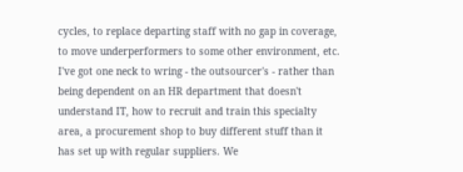cycles, to replace departing staff with no gap in coverage, to move underperformers to some other environment, etc. I've got one neck to wring - the outsourcer's - rather than being dependent on an HR department that doesn't understand IT, how to recruit and train this specialty area, a procurement shop to buy different stuff than it has set up with regular suppliers. We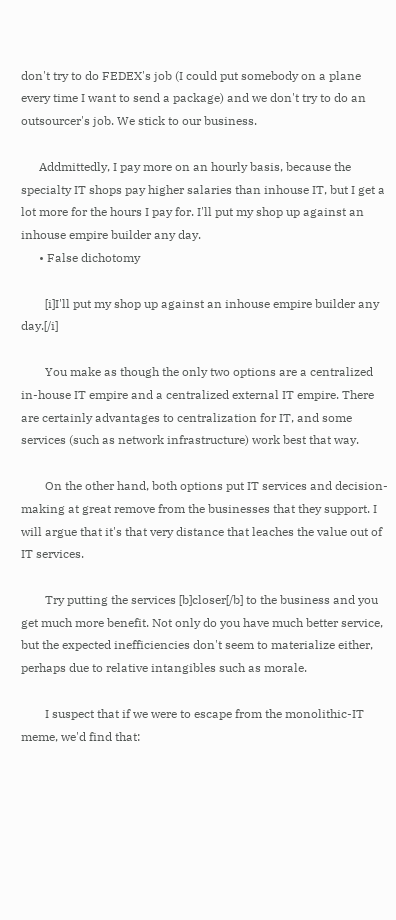don't try to do FEDEX's job (I could put somebody on a plane every time I want to send a package) and we don't try to do an outsourcer's job. We stick to our business.

      Addmittedly, I pay more on an hourly basis, because the specialty IT shops pay higher salaries than inhouse IT, but I get a lot more for the hours I pay for. I'll put my shop up against an inhouse empire builder any day.
      • False dichotomy

        [i]I'll put my shop up against an inhouse empire builder any day.[/i]

        You make as though the only two options are a centralized in-house IT empire and a centralized external IT empire. There are certainly advantages to centralization for IT, and some services (such as network infrastructure) work best that way.

        On the other hand, both options put IT services and decision-making at great remove from the businesses that they support. I will argue that it's that very distance that leaches the value out of IT services.

        Try putting the services [b]closer[/b] to the business and you get much more benefit. Not only do you have much better service, but the expected inefficiencies don't seem to materialize either, perhaps due to relative intangibles such as morale.

        I suspect that if we were to escape from the monolithic-IT meme, we'd find that: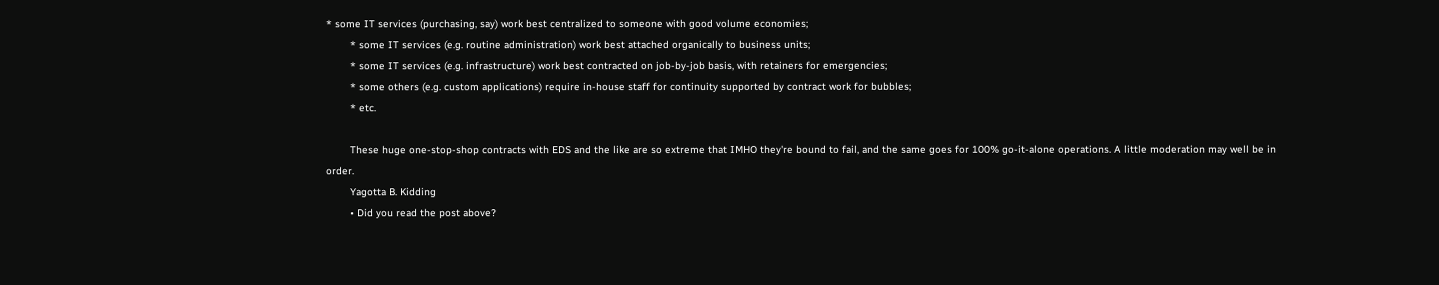* some IT services (purchasing, say) work best centralized to someone with good volume economies;
        * some IT services (e.g. routine administration) work best attached organically to business units;
        * some IT services (e.g. infrastructure) work best contracted on job-by-job basis, with retainers for emergencies;
        * some others (e.g. custom applications) require in-house staff for continuity supported by contract work for bubbles;
        * etc.

        These huge one-stop-shop contracts with EDS and the like are so extreme that IMHO they're bound to fail, and the same goes for 100% go-it-alone operations. A little moderation may well be in order.
        Yagotta B. Kidding
        • Did you read the post above?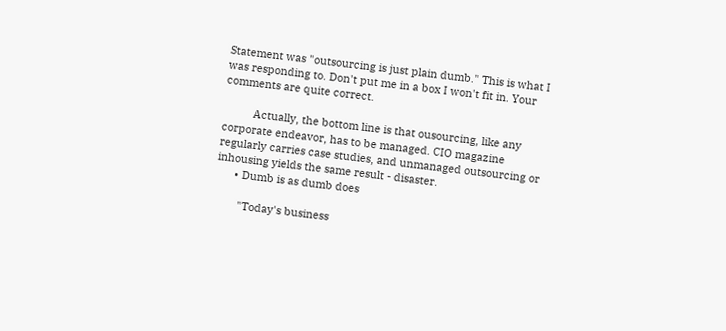Statement was "outsourcing is just plain dumb." This is what I was responding to. Don't put me in a box I won't fit in. Your comments are quite correct.

          Actually, the bottom line is that ousourcing, like any corporate endeavor, has to be managed. CIO magazine regularly carries case studies, and unmanaged outsourcing or inhousing yields the same result - disaster.
      • Dumb is as dumb does

        "Today's business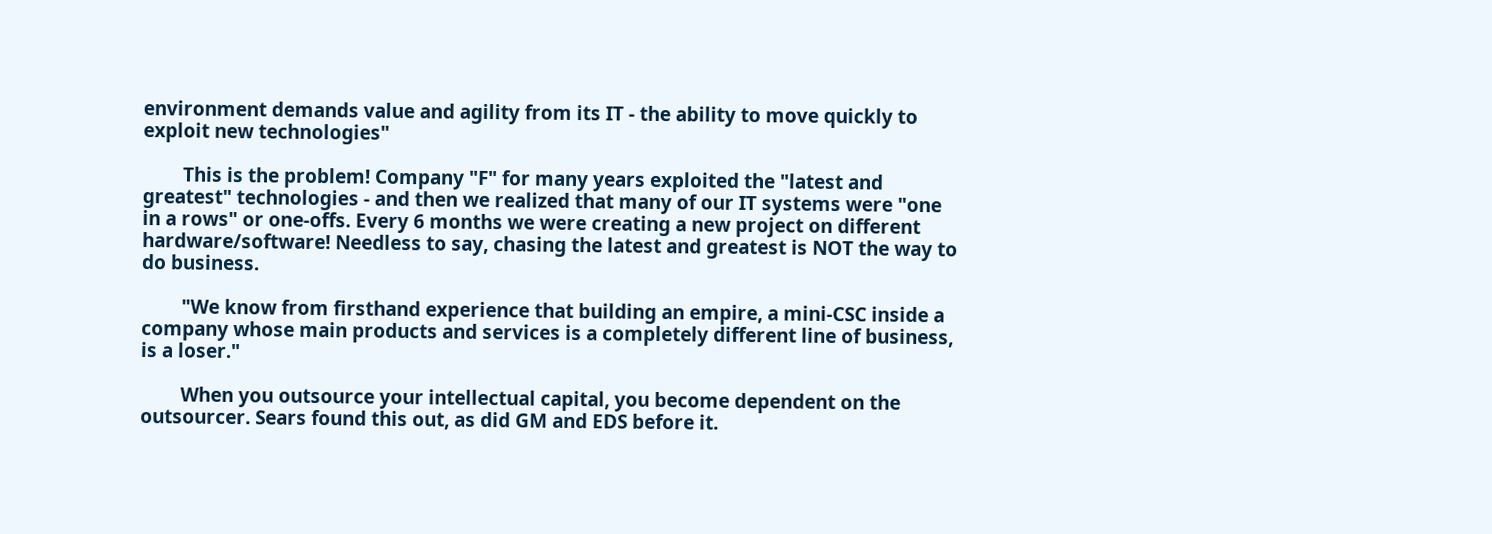environment demands value and agility from its IT - the ability to move quickly to exploit new technologies"

        This is the problem! Company "F" for many years exploited the "latest and greatest" technologies - and then we realized that many of our IT systems were "one in a rows" or one-offs. Every 6 months we were creating a new project on different hardware/software! Needless to say, chasing the latest and greatest is NOT the way to do business.

        "We know from firsthand experience that building an empire, a mini-CSC inside a company whose main products and services is a completely different line of business, is a loser."

        When you outsource your intellectual capital, you become dependent on the outsourcer. Sears found this out, as did GM and EDS before it.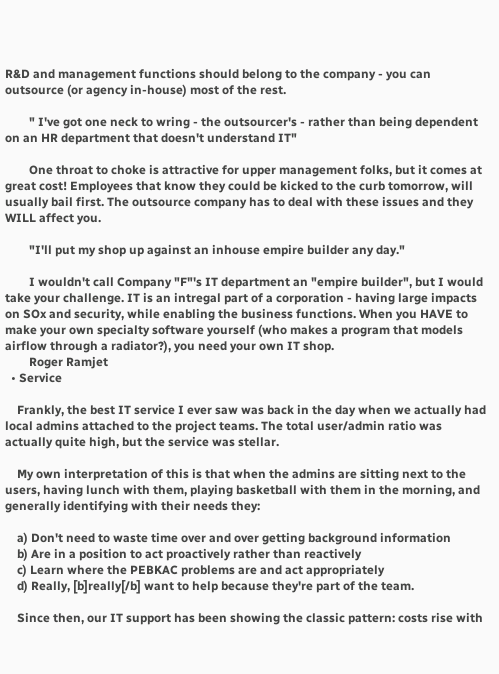R&D and management functions should belong to the company - you can outsource (or agency in-house) most of the rest.

        " I've got one neck to wring - the outsourcer's - rather than being dependent on an HR department that doesn't understand IT"

        One throat to choke is attractive for upper management folks, but it comes at great cost! Employees that know they could be kicked to the curb tomorrow, will usually bail first. The outsource company has to deal with these issues and they WILL affect you.

        "I'll put my shop up against an inhouse empire builder any day."

        I wouldn't call Company "F"'s IT department an "empire builder", but I would take your challenge. IT is an intregal part of a corporation - having large impacts on SOx and security, while enabling the business functions. When you HAVE to make your own specialty software yourself (who makes a program that models airflow through a radiator?), you need your own IT shop.
        Roger Ramjet
  • Service

    Frankly, the best IT service I ever saw was back in the day when we actually had local admins attached to the project teams. The total user/admin ratio was actually quite high, but the service was stellar.

    My own interpretation of this is that when the admins are sitting next to the users, having lunch with them, playing basketball with them in the morning, and generally identifying with their needs they:

    a) Don't need to waste time over and over getting background information
    b) Are in a position to act proactively rather than reactively
    c) Learn where the PEBKAC problems are and act appropriately
    d) Really, [b]really[/b] want to help because they're part of the team.

    Since then, our IT support has been showing the classic pattern: costs rise with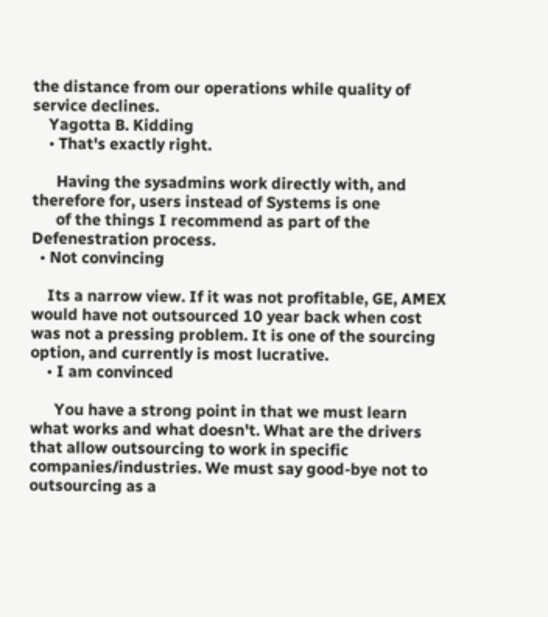the distance from our operations while quality of service declines.
    Yagotta B. Kidding
    • That's exactly right.

      Having the sysadmins work directly with, and therefore for, users instead of Systems is one
      of the things I recommend as part of the Defenestration process.
  • Not convincing

    Its a narrow view. If it was not profitable, GE, AMEX would have not outsourced 10 year back when cost was not a pressing problem. It is one of the sourcing option, and currently is most lucrative.
    • I am convinced

      You have a strong point in that we must learn what works and what doesn't. What are the drivers that allow outsourcing to work in specific companies/industries. We must say good-bye not to outsourcing as a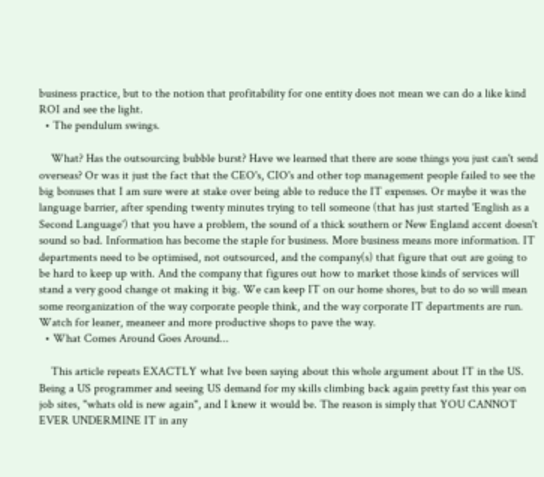business practice, but to the notion that profitability for one entity does not mean we can do a like kind ROI and see the light.
  • The pendulum swings.

    What? Has the outsourcing bubble burst? Have we learned that there are sone things you just can't send overseas? Or was it just the fact that the CEO's, CIO's and other top management people failed to see the big bonuses that I am sure were at stake over being able to reduce the IT expenses. Or maybe it was the language barrier, after spending twenty minutes trying to tell someone (that has just started 'English as a Second Language') that you have a problem, the sound of a thick southern or New England accent doesn't sound so bad. Information has become the staple for business. More business means more information. IT departments need to be optimised, not outsourced, and the company(s) that figure that out are going to be hard to keep up with. And the company that figures out how to market those kinds of services will stand a very good change ot making it big. We can keep IT on our home shores, but to do so will mean some reorganization of the way corporate people think, and the way corporate IT departments are run. Watch for leaner, meaneer and more productive shops to pave the way.
  • What Comes Around Goes Around...

    This article repeats EXACTLY what Ive been saying about this whole argument about IT in the US. Being a US programmer and seeing US demand for my skills climbing back again pretty fast this year on job sites, "whats old is new again", and I knew it would be. The reason is simply that YOU CANNOT EVER UNDERMINE IT in any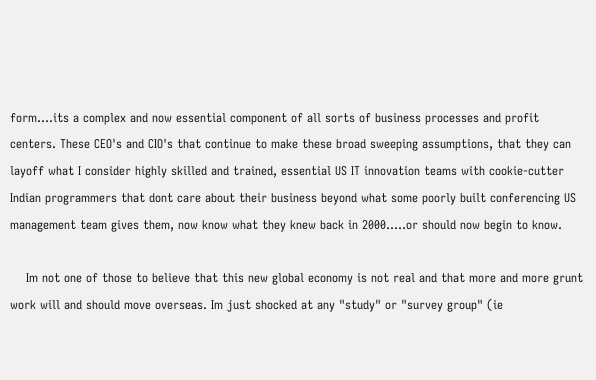form....its a complex and now essential component of all sorts of business processes and profit centers. These CEO's and CIO's that continue to make these broad sweeping assumptions, that they can layoff what I consider highly skilled and trained, essential US IT innovation teams with cookie-cutter Indian programmers that dont care about their business beyond what some poorly built conferencing US management team gives them, now know what they knew back in 2000.....or should now begin to know.

    Im not one of those to believe that this new global economy is not real and that more and more grunt work will and should move overseas. Im just shocked at any "study" or "survey group" (ie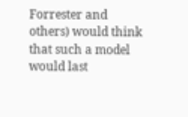Forrester and others) would think that such a model would last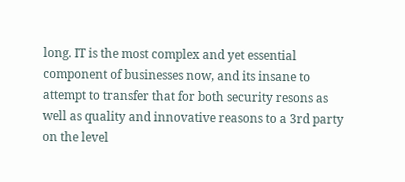long. IT is the most complex and yet essential component of businesses now, and its insane to attempt to transfer that for both security resons as well as quality and innovative reasons to a 3rd party on the level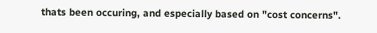thats been occuring, and especially based on "cost concerns".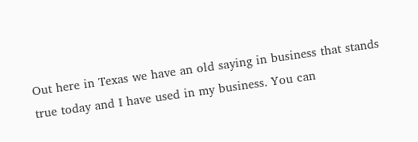Out here in Texas we have an old saying in business that stands true today and I have used in my business. You can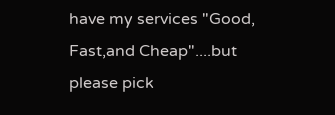have my services "Good, Fast,and Cheap"....but please pick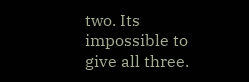two. Its impossible to give all three.